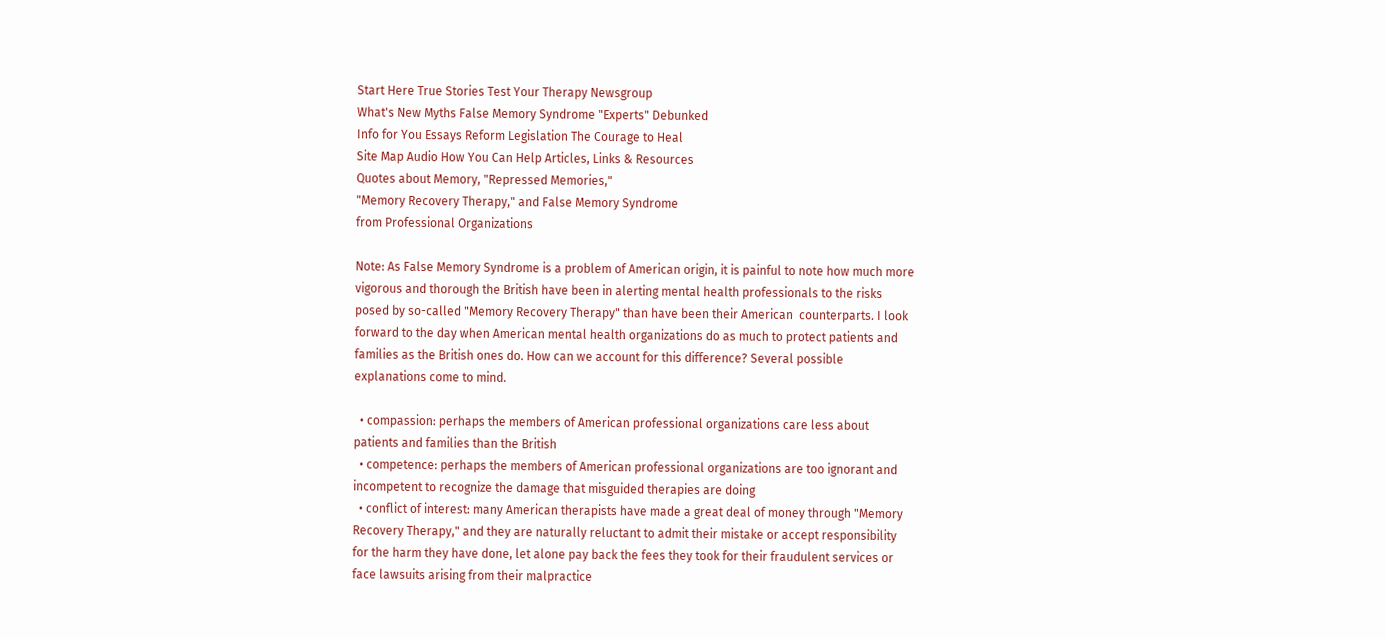Start Here True Stories Test Your Therapy Newsgroup
What's New Myths False Memory Syndrome "Experts" Debunked
Info for You Essays Reform Legislation The Courage to Heal
Site Map Audio How You Can Help Articles, Links & Resources
Quotes about Memory, "Repressed Memories,"
"Memory Recovery Therapy," and False Memory Syndrome
from Professional Organizations

Note: As False Memory Syndrome is a problem of American origin, it is painful to note how much more vigorous and thorough the British have been in alerting mental health professionals to the risks posed by so-called "Memory Recovery Therapy" than have been their American  counterparts. I look forward to the day when American mental health organizations do as much to protect patients and families as the British ones do. How can we account for this difference? Several possible explanations come to mind.

  • compassion: perhaps the members of American professional organizations care less about patients and families than the British
  • competence: perhaps the members of American professional organizations are too ignorant and incompetent to recognize the damage that misguided therapies are doing
  • conflict of interest: many American therapists have made a great deal of money through "Memory Recovery Therapy," and they are naturally reluctant to admit their mistake or accept responsibility for the harm they have done, let alone pay back the fees they took for their fraudulent services or face lawsuits arising from their malpractice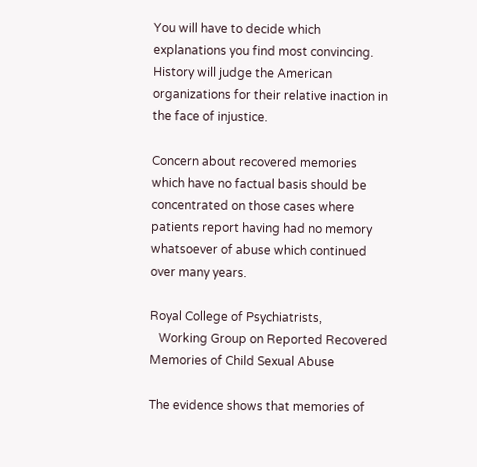You will have to decide which explanations you find most convincing. History will judge the American organizations for their relative inaction in the face of injustice.

Concern about recovered memories which have no factual basis should be concentrated on those cases where patients report having had no memory whatsoever of abuse which continued over many years.

Royal College of Psychiatrists,
   Working Group on Reported Recovered Memories of Child Sexual Abuse

The evidence shows that memories of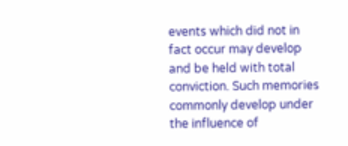events which did not in fact occur may develop and be held with total conviction. Such memories commonly develop under the influence of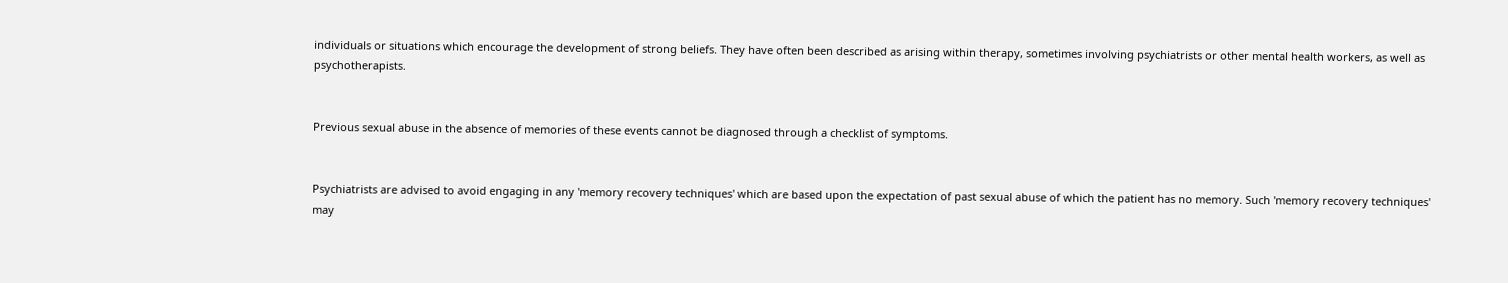individuals or situations which encourage the development of strong beliefs. They have often been described as arising within therapy, sometimes involving psychiatrists or other mental health workers, as well as psychotherapists.


Previous sexual abuse in the absence of memories of these events cannot be diagnosed through a checklist of symptoms.


Psychiatrists are advised to avoid engaging in any 'memory recovery techniques' which are based upon the expectation of past sexual abuse of which the patient has no memory. Such 'memory recovery techniques' may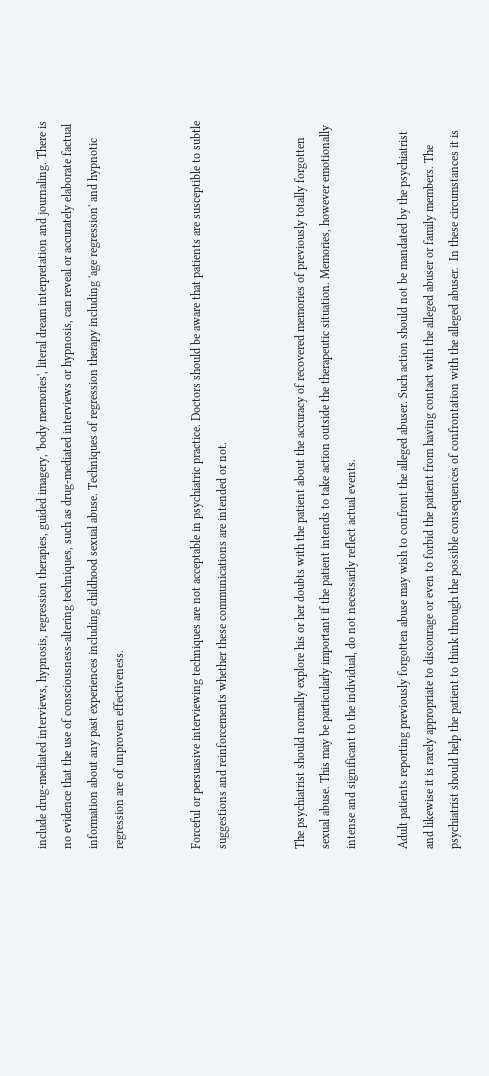include drug-mediated interviews, hypnosis, regression therapies, guided imagery, 'body memories', literal dream interpretation and journaling. There is no evidence that the use of consciousness-altering techniques, such as drug-mediated interviews or hypnosis, can reveal or accurately elaborate factual information about any past experiences including childhood sexual abuse. Techniques of regression therapy including 'age regression' and hypnotic regression are of unproven effectiveness.


Forceful or persuasive interviewing techniques are not acceptable in psychiatric practice. Doctors should be aware that patients are susceptible to subtle suggestions and reinforcements whether these communications are intended or not.


The psychiatrist should normally explore his or her doubts with the patient about the accuracy of recovered memories of previously totally forgotten sexual abuse. This may be particularly important if the patient intends to take action outside the therapeutic situation. Memories, however emotionally intense and significant to the individual, do not necessarily reflect actual events.

Adult patients reporting previously forgotten abuse may wish to confront the alleged abuser. Such action should not be mandated by the psychiatrist and likewise it is rarely appropriate to discourage or even to forbid the patient from having contact with the alleged abuser or family members. The psychiatrist should help the patient to think through the possible consequences of confrontation with the alleged abuser.  In these circumstances it is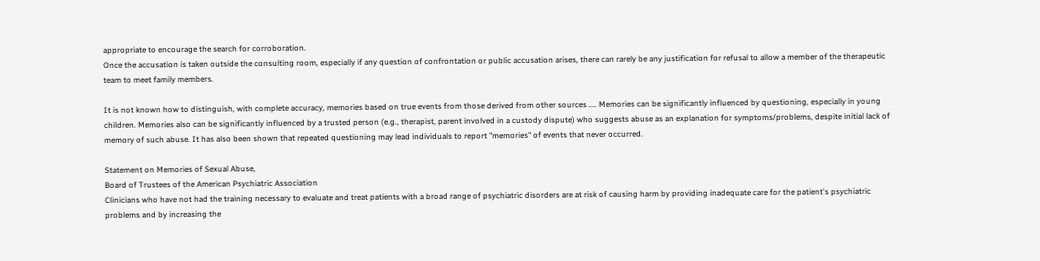appropriate to encourage the search for corroboration.
Once the accusation is taken outside the consulting room, especially if any question of confrontation or public accusation arises, there can rarely be any justification for refusal to allow a member of the therapeutic team to meet family members.

It is not known how to distinguish, with complete accuracy, memories based on true events from those derived from other sources .... Memories can be significantly influenced by questioning, especially in young children. Memories also can be significantly influenced by a trusted person (e.g., therapist, parent involved in a custody dispute) who suggests abuse as an explanation for symptoms/problems, despite initial lack of memory of such abuse. It has also been shown that repeated questioning may lead individuals to report "memories" of events that never occurred.

Statement on Memories of Sexual Abuse,
Board of Trustees of the American Psychiatric Association
Clinicians who have not had the training necessary to evaluate and treat patients with a broad range of psychiatric disorders are at risk of causing harm by providing inadequate care for the patient's psychiatric problems and by increasing the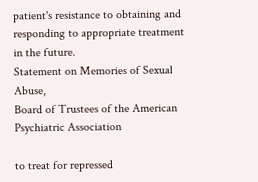patient's resistance to obtaining and responding to appropriate treatment in the future.
Statement on Memories of Sexual Abuse,
Board of Trustees of the American Psychiatric Association

to treat for repressed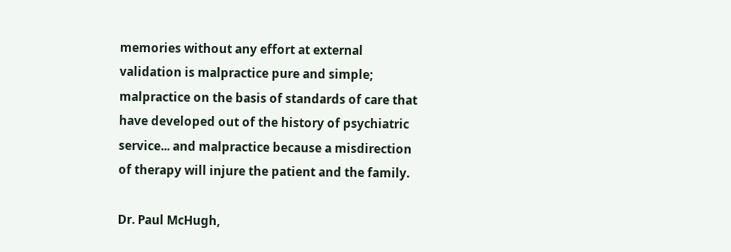memories without any effort at external validation is malpractice pure and simple; malpractice on the basis of standards of care that have developed out of the history of psychiatric service... and malpractice because a misdirection of therapy will injure the patient and the family.

Dr. Paul McHugh,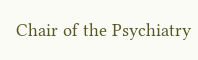Chair of the Psychiatry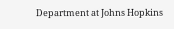Department at Johns Hopkins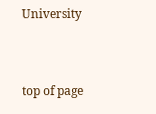University


top of page